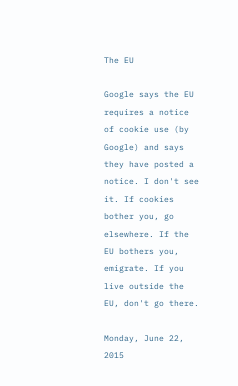The EU

Google says the EU requires a notice of cookie use (by Google) and says they have posted a notice. I don't see it. If cookies bother you, go elsewhere. If the EU bothers you, emigrate. If you live outside the EU, don't go there.

Monday, June 22, 2015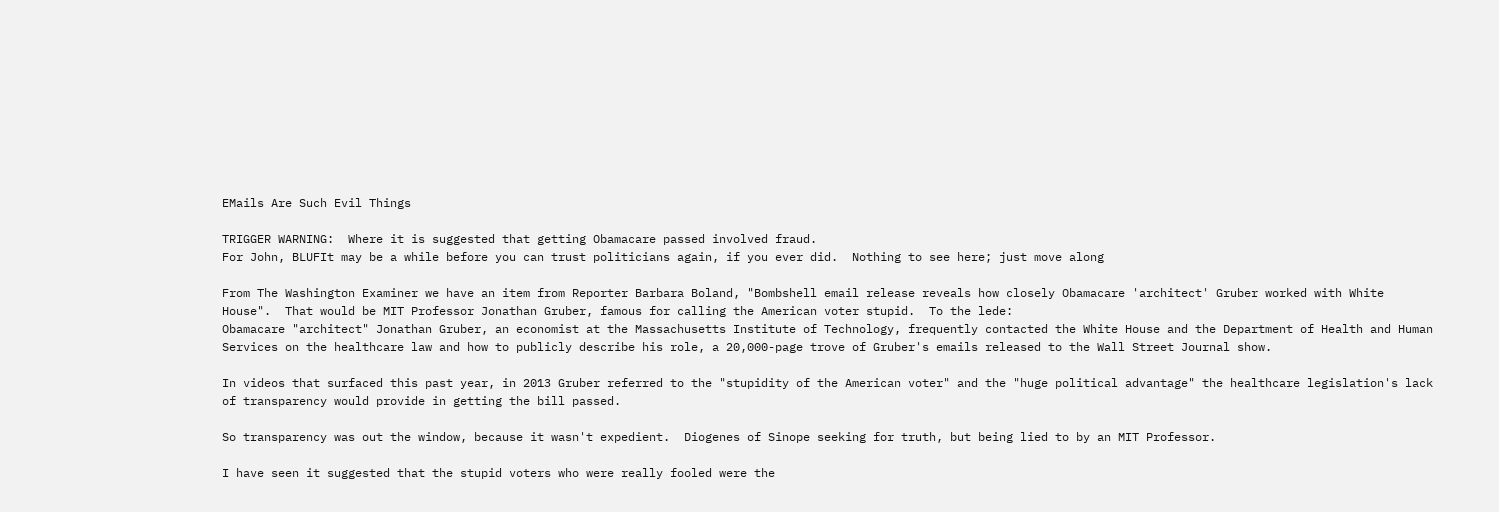EMails Are Such Evil Things

TRIGGER WARNING:  Where it is suggested that getting Obamacare passed involved fraud.
For John, BLUFIt may be a while before you can trust politicians again, if you ever did.  Nothing to see here; just move along

From The Washington Examiner we have an item from Reporter Barbara Boland, "Bombshell email release reveals how closely Obamacare 'architect' Gruber worked with White House".  That would be MIT Professor Jonathan Gruber, famous for calling the American voter stupid.  To the lede:
Obamacare "architect" Jonathan Gruber, an economist at the Massachusetts Institute of Technology, frequently contacted the White House and the Department of Health and Human Services on the healthcare law and how to publicly describe his role, a 20,000-page trove of Gruber's emails released to the Wall Street Journal show.

In videos that surfaced this past year, in 2013 Gruber referred to the "stupidity of the American voter" and the "huge political advantage" the healthcare legislation's lack of transparency would provide in getting the bill passed.

So transparency was out the window, because it wasn't expedient.  Diogenes of Sinope seeking for truth, but being lied to by an MIT Professor.

I have seen it suggested that the stupid voters who were really fooled were the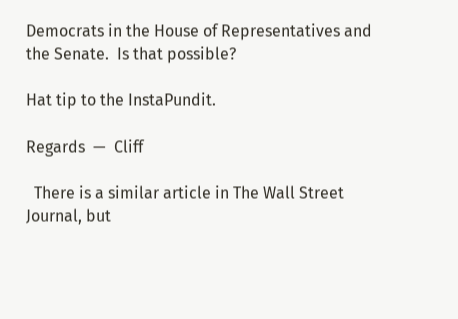Democrats in the House of Representatives and the Senate.  Is that possible?

Hat tip to the InstaPundit.

Regards  —  Cliff

  There is a similar article in The Wall Street Journal, but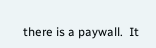there is a paywall.  It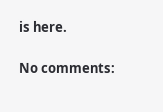is here.

No comments: